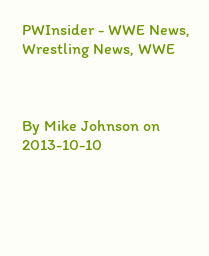PWInsider - WWE News, Wrestling News, WWE



By Mike Johnson on 2013-10-10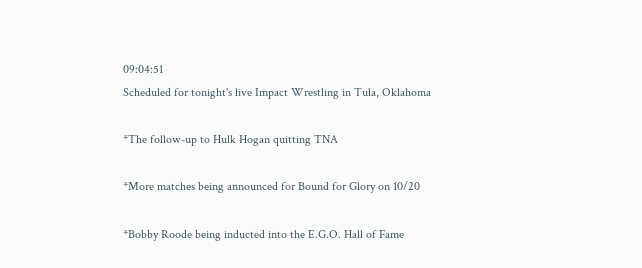09:04:51
Scheduled for tonight's live Impact Wrestling in Tula, Oklahoma

*The follow-up to Hulk Hogan quitting TNA

*More matches being announced for Bound for Glory on 10/20

*Bobby Roode being inducted into the E.G.O. Hall of Fame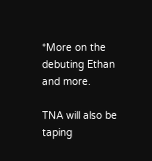*More on the debuting Ethan and more.

TNA will also be taping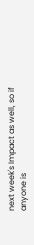next week's Impact as well, so if anyone is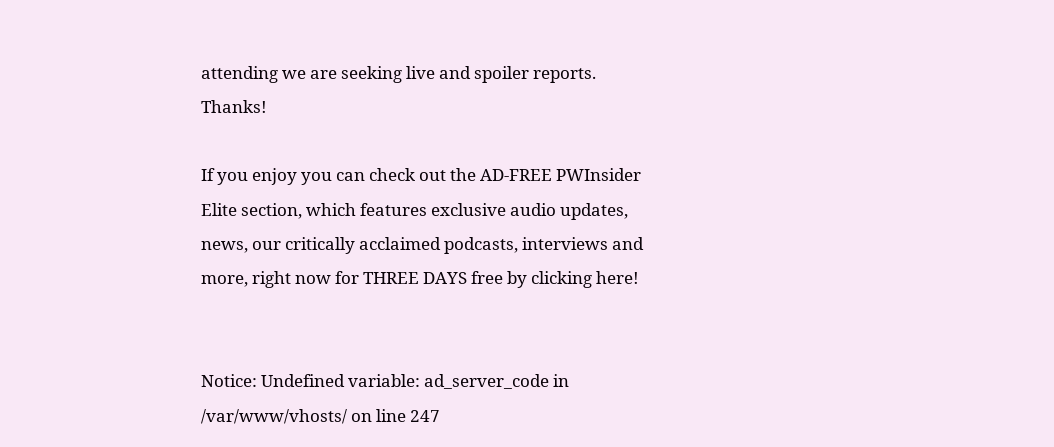attending we are seeking live and spoiler reports. Thanks!

If you enjoy you can check out the AD-FREE PWInsider Elite section, which features exclusive audio updates, news, our critically acclaimed podcasts, interviews and more, right now for THREE DAYS free by clicking here!


Notice: Undefined variable: ad_server_code in /var/www/vhosts/ on line 247